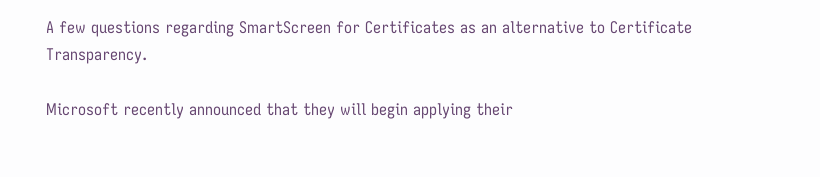A few questions regarding SmartScreen for Certificates as an alternative to Certificate Transparency.

Microsoft recently announced that they will begin applying their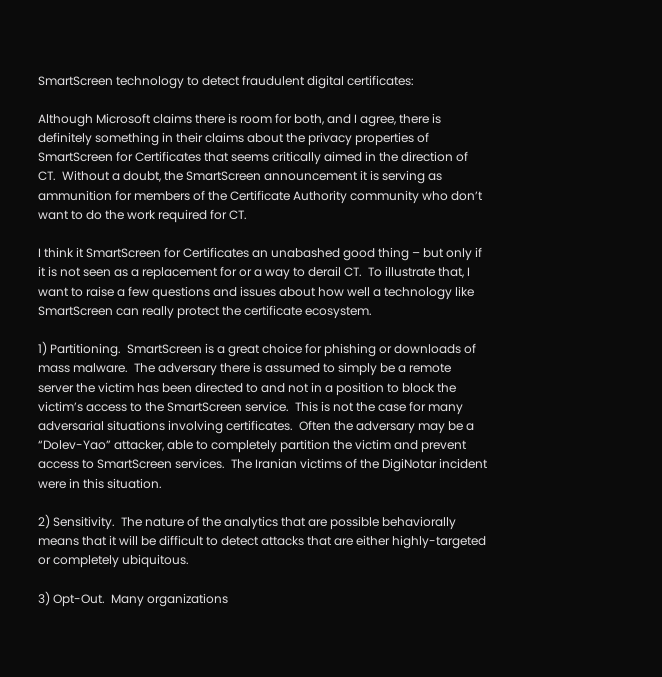SmartScreen technology to detect fraudulent digital certificates:

Although Microsoft claims there is room for both, and I agree, there is definitely something in their claims about the privacy properties of SmartScreen for Certificates that seems critically aimed in the direction of CT.  Without a doubt, the SmartScreen announcement it is serving as ammunition for members of the Certificate Authority community who don’t want to do the work required for CT.

I think it SmartScreen for Certificates an unabashed good thing – but only if it is not seen as a replacement for or a way to derail CT.  To illustrate that, I want to raise a few questions and issues about how well a technology like SmartScreen can really protect the certificate ecosystem.

1) Partitioning.  SmartScreen is a great choice for phishing or downloads of mass malware.  The adversary there is assumed to simply be a remote server the victim has been directed to and not in a position to block the victim’s access to the SmartScreen service.  This is not the case for many adversarial situations involving certificates.  Often the adversary may be a “Dolev-Yao” attacker, able to completely partition the victim and prevent access to SmartScreen services.  The Iranian victims of the DigiNotar incident were in this situation.

2) Sensitivity.  The nature of the analytics that are possible behaviorally means that it will be difficult to detect attacks that are either highly-targeted or completely ubiquitous.

3) Opt-Out.  Many organizations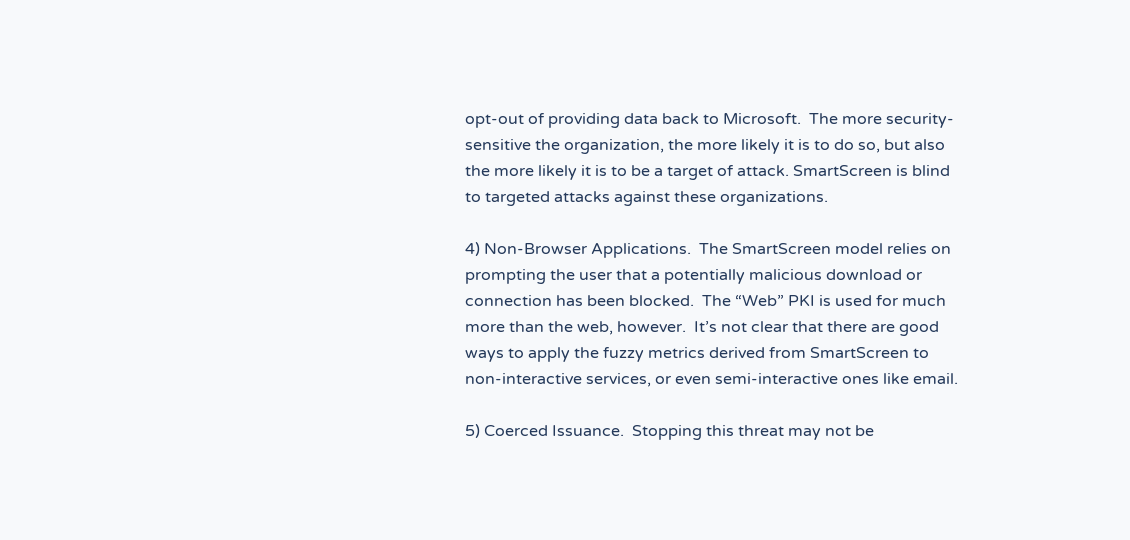opt-out of providing data back to Microsoft.  The more security-sensitive the organization, the more likely it is to do so, but also the more likely it is to be a target of attack. SmartScreen is blind to targeted attacks against these organizations.

4) Non-Browser Applications.  The SmartScreen model relies on prompting the user that a potentially malicious download or connection has been blocked.  The “Web” PKI is used for much more than the web, however.  It’s not clear that there are good ways to apply the fuzzy metrics derived from SmartScreen to non-interactive services, or even semi-interactive ones like email.

5) Coerced Issuance.  Stopping this threat may not be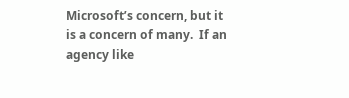Microsoft’s concern, but it is a concern of many.  If an agency like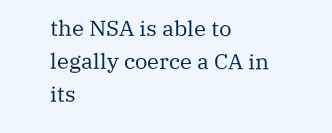the NSA is able to legally coerce a CA in its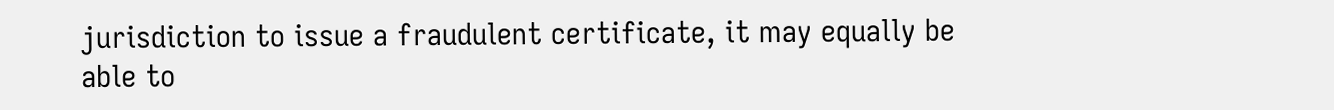jurisdiction to issue a fraudulent certificate, it may equally be able to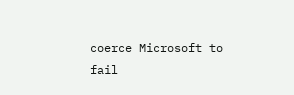coerce Microsoft to fail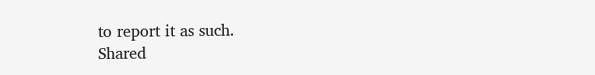to report it as such.
Shared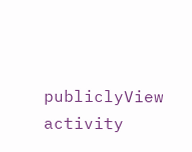publiclyView activity